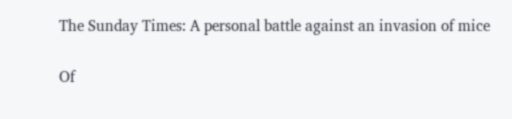The Sunday Times: A personal battle against an invasion of mice

Of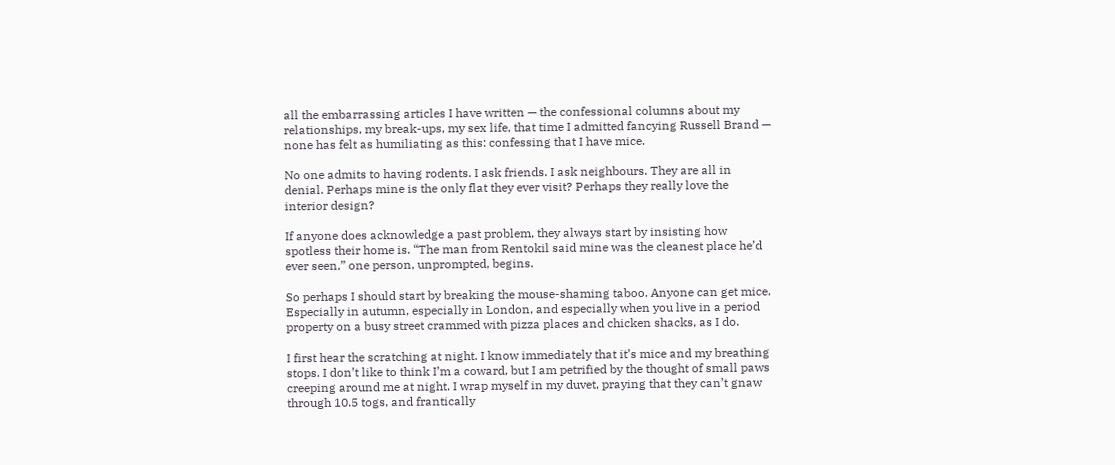all the embarrassing articles I have written — the confessional columns about my relationships, my break-ups, my sex life, that time I admitted fancying Russell Brand — none has felt as humiliating as this: confessing that I have mice.

No one admits to having rodents. I ask friends. I ask neighbours. They are all in denial. Perhaps mine is the only flat they ever visit? Perhaps they really love the interior design?

If anyone does acknowledge a past problem, they always start by insisting how spotless their home is. “The man from Rentokil said mine was the cleanest place he’d ever seen,” one person, unprompted, begins.

So perhaps I should start by breaking the mouse-shaming taboo. Anyone can get mice. Especially in autumn, especially in London, and especially when you live in a period property on a busy street crammed with pizza places and chicken shacks, as I do.

I first hear the scratching at night. I know immediately that it’s mice and my breathing stops. I don’t like to think I’m a coward, but I am petrified by the thought of small paws creeping around me at night. I wrap myself in my duvet, praying that they can’t gnaw through 10.5 togs, and frantically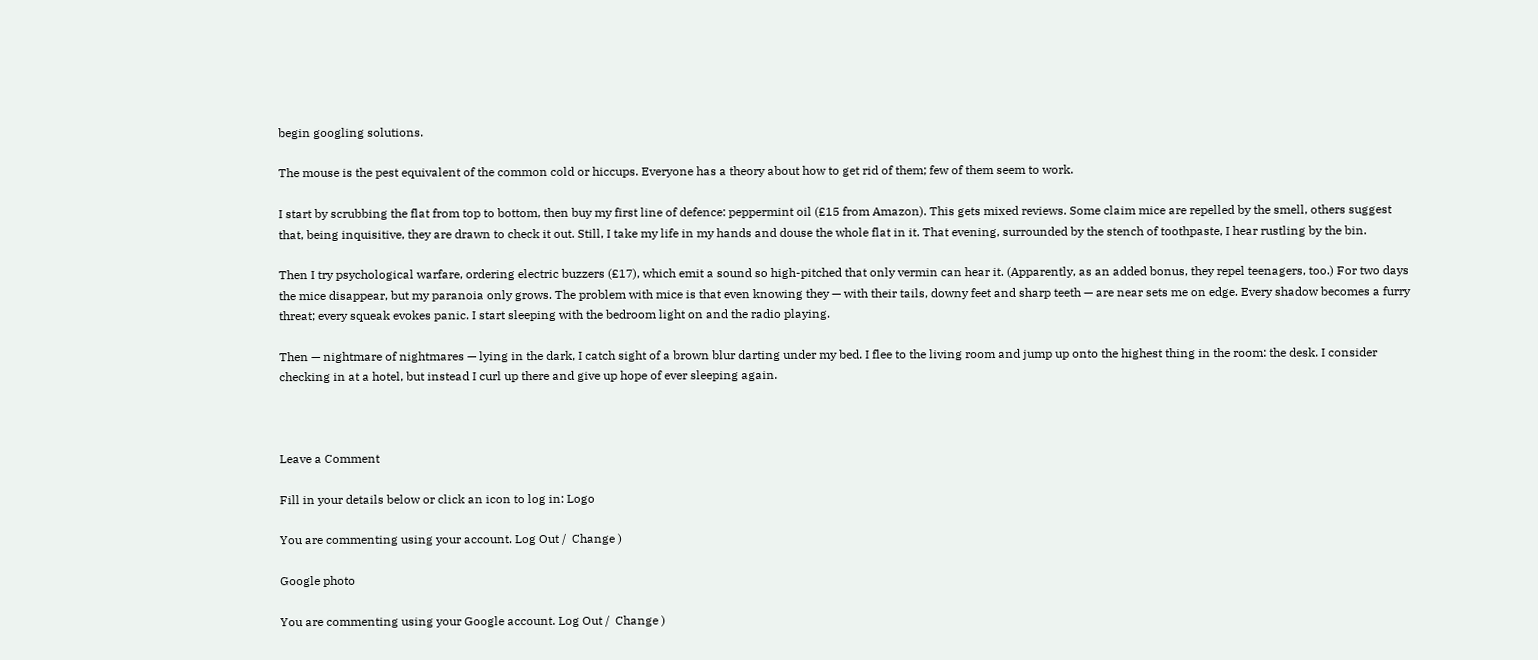begin googling solutions.

The mouse is the pest equivalent of the common cold or hiccups. Everyone has a theory about how to get rid of them; few of them seem to work.

I start by scrubbing the flat from top to bottom, then buy my first line of defence: peppermint oil (£15 from Amazon). This gets mixed reviews. Some claim mice are repelled by the smell, others suggest that, being inquisitive, they are drawn to check it out. Still, I take my life in my hands and douse the whole flat in it. That evening, surrounded by the stench of toothpaste, I hear rustling by the bin.

Then I try psychological warfare, ordering electric buzzers (£17), which emit a sound so high-pitched that only vermin can hear it. (Apparently, as an added bonus, they repel teenagers, too.) For two days the mice disappear, but my paranoia only grows. The problem with mice is that even knowing they — with their tails, downy feet and sharp teeth — are near sets me on edge. Every shadow becomes a furry threat; every squeak evokes panic. I start sleeping with the bedroom light on and the radio playing.

Then — nightmare of nightmares — lying in the dark, I catch sight of a brown blur darting under my bed. I flee to the living room and jump up onto the highest thing in the room: the desk. I consider checking in at a hotel, but instead I curl up there and give up hope of ever sleeping again.



Leave a Comment

Fill in your details below or click an icon to log in: Logo

You are commenting using your account. Log Out /  Change )

Google photo

You are commenting using your Google account. Log Out /  Change )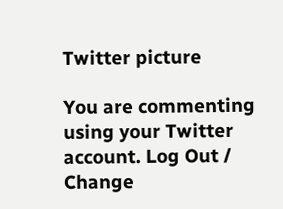Twitter picture

You are commenting using your Twitter account. Log Out /  Change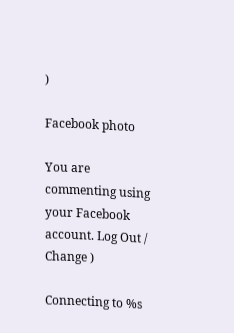)

Facebook photo

You are commenting using your Facebook account. Log Out /  Change )

Connecting to %s